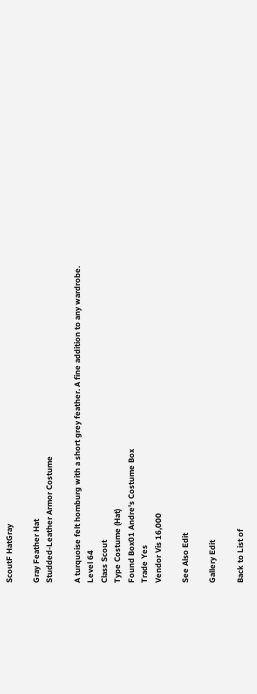ScoutF HatGray

Gray Feather Hat
Studded-Leather Armor Costume

A turquoise felt homburg with a short grey feather. A fine addition to any wardrobe.
Level 64
Class Scout
Type Costume (Hat)
Found Box01 Andre's Costume Box
Trade Yes
Vendor Vis 16,000

See Also Edit

Gallery Edit

Back to List of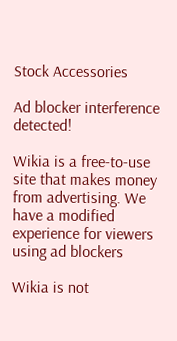Stock Accessories

Ad blocker interference detected!

Wikia is a free-to-use site that makes money from advertising. We have a modified experience for viewers using ad blockers

Wikia is not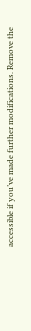accessible if you’ve made further modifications. Remove the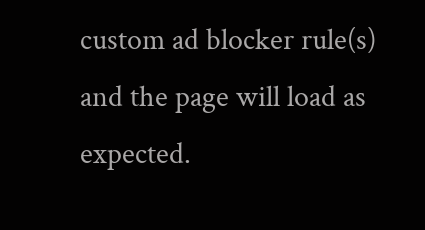custom ad blocker rule(s) and the page will load as expected.